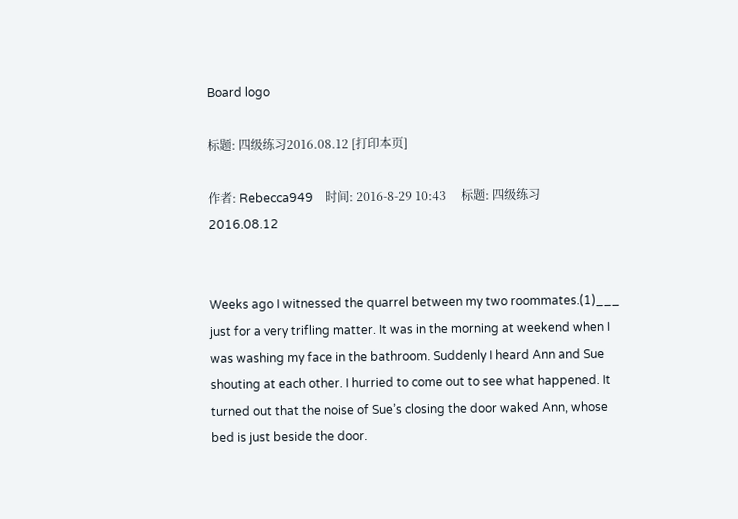Board logo

标题: 四级练习2016.08.12 [打印本页]

作者: Rebecca949    时间: 2016-8-29 10:43     标题: 四级练习2016.08.12


Weeks ago I witnessed the quarrel between my two roommates.(1)___ just for a very trifling matter. It was in the morning at weekend when I was washing my face in the bathroom. Suddenly I heard Ann and Sue shouting at each other. I hurried to come out to see what happened. It turned out that the noise of Sue’s closing the door waked Ann, whose bed is just beside the door.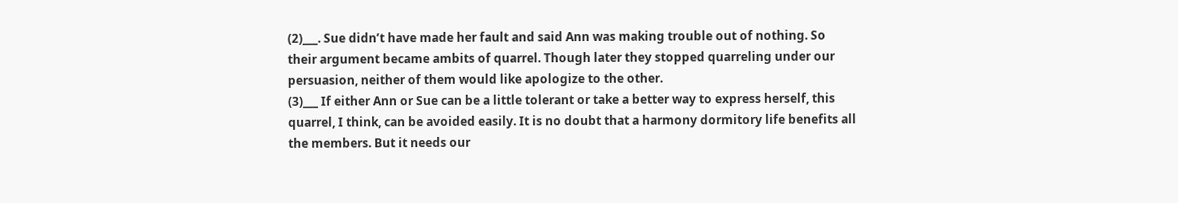(2)___. Sue didn’t have made her fault and said Ann was making trouble out of nothing. So their argument became ambits of quarrel. Though later they stopped quarreling under our persuasion, neither of them would like apologize to the other.
(3)___ If either Ann or Sue can be a little tolerant or take a better way to express herself, this quarrel, I think, can be avoided easily. It is no doubt that a harmony dormitory life benefits all the members. But it needs our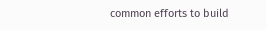common efforts to build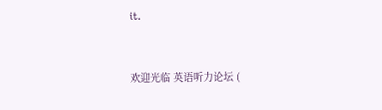it.


欢迎光临 英语听力论坛 (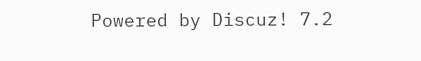Powered by Discuz! 7.2